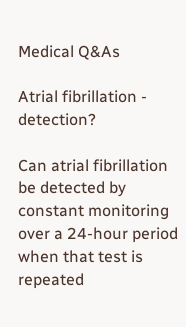Medical Q&As

Atrial fibrillation - detection?

Can atrial fibrillation be detected by constant monitoring over a 24-hour period when that test is repeated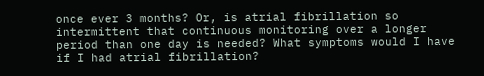once ever 3 months? Or, is atrial fibrillation so intermittent that continuous monitoring over a longer period than one day is needed? What symptoms would I have if I had atrial fibrillation?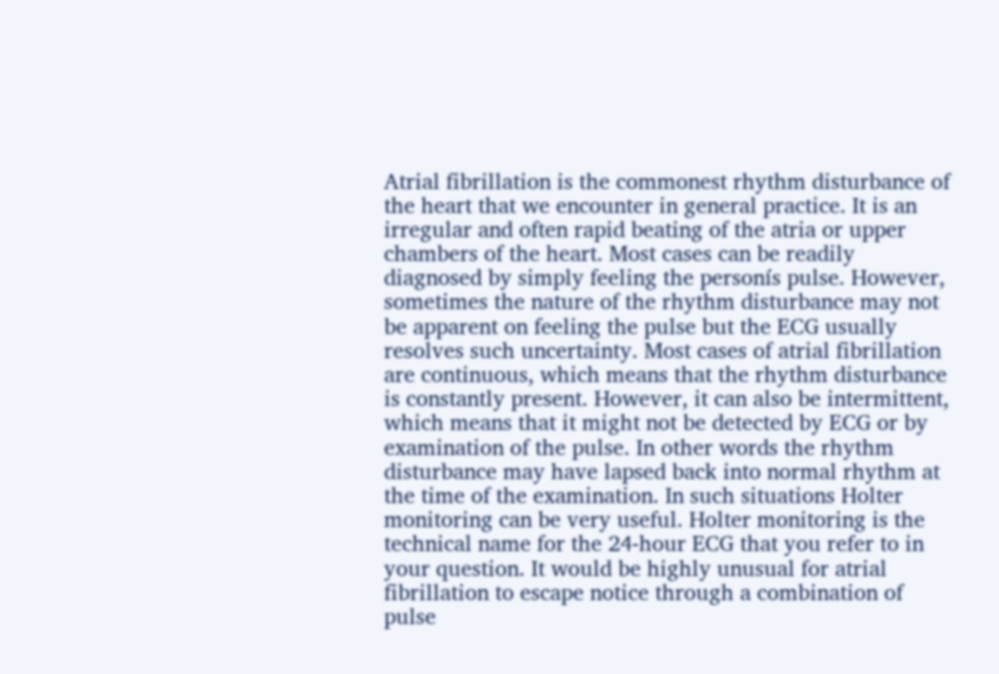Atrial fibrillation is the commonest rhythm disturbance of the heart that we encounter in general practice. It is an irregular and often rapid beating of the atria or upper chambers of the heart. Most cases can be readily diagnosed by simply feeling the personís pulse. However, sometimes the nature of the rhythm disturbance may not be apparent on feeling the pulse but the ECG usually resolves such uncertainty. Most cases of atrial fibrillation are continuous, which means that the rhythm disturbance is constantly present. However, it can also be intermittent, which means that it might not be detected by ECG or by examination of the pulse. In other words the rhythm disturbance may have lapsed back into normal rhythm at the time of the examination. In such situations Holter monitoring can be very useful. Holter monitoring is the technical name for the 24-hour ECG that you refer to in your question. It would be highly unusual for atrial fibrillation to escape notice through a combination of pulse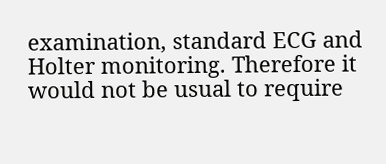examination, standard ECG and Holter monitoring. Therefore it would not be usual to require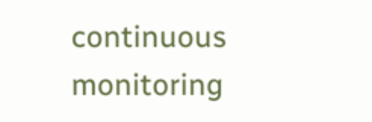continuous monitoring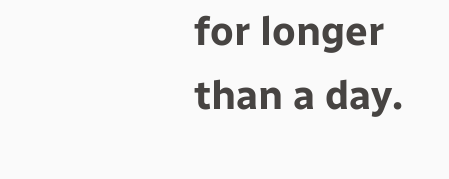for longer than a day.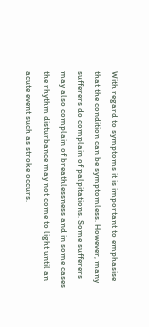With regard to symptoms it is important to emphasise that the condition can be symptomless. However, many sufferers do complain of palpitations. Some sufferers may also complain of breathlessness and in some cases the rhythm disturbance may not come to light until an acute event such as stroke occurs.